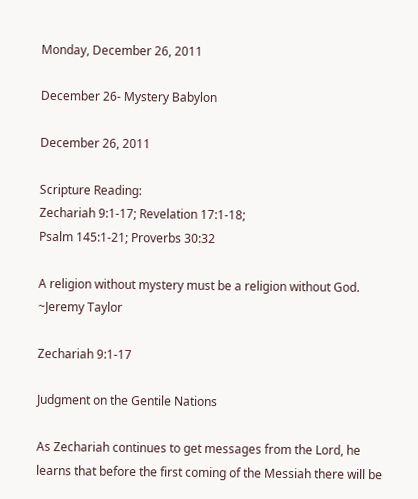Monday, December 26, 2011

December 26- Mystery Babylon

December 26, 2011

Scripture Reading:
Zechariah 9:1-17; Revelation 17:1-18;
Psalm 145:1-21; Proverbs 30:32

A religion without mystery must be a religion without God.
~Jeremy Taylor

Zechariah 9:1-17

Judgment on the Gentile Nations

As Zechariah continues to get messages from the Lord, he learns that before the first coming of the Messiah there will be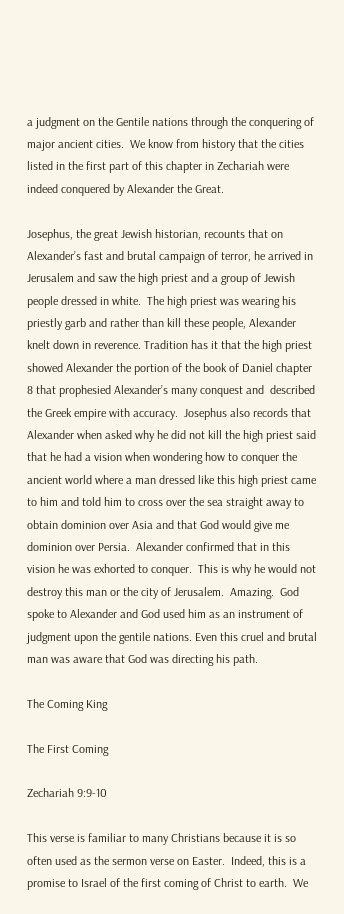a judgment on the Gentile nations through the conquering of major ancient cities.  We know from history that the cities listed in the first part of this chapter in Zechariah were indeed conquered by Alexander the Great.

Josephus, the great Jewish historian, recounts that on Alexander’s fast and brutal campaign of terror, he arrived in Jerusalem and saw the high priest and a group of Jewish people dressed in white.  The high priest was wearing his priestly garb and rather than kill these people, Alexander knelt down in reverence. Tradition has it that the high priest showed Alexander the portion of the book of Daniel chapter 8 that prophesied Alexander’s many conquest and  described the Greek empire with accuracy.  Josephus also records that Alexander when asked why he did not kill the high priest said that he had a vision when wondering how to conquer the ancient world where a man dressed like this high priest came to him and told him to cross over the sea straight away to obtain dominion over Asia and that God would give me dominion over Persia.  Alexander confirmed that in this vision he was exhorted to conquer.  This is why he would not destroy this man or the city of Jerusalem.  Amazing.  God spoke to Alexander and God used him as an instrument of judgment upon the gentile nations. Even this cruel and brutal man was aware that God was directing his path.

The Coming King

The First Coming

Zechariah 9:9-10

This verse is familiar to many Christians because it is so often used as the sermon verse on Easter.  Indeed, this is a promise to Israel of the first coming of Christ to earth.  We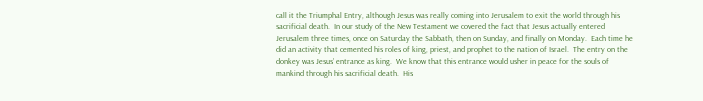call it the Triumphal Entry, although Jesus was really coming into Jerusalem to exit the world through his sacrificial death.  In our study of the New Testament we covered the fact that Jesus actually entered Jerusalem three times, once on Saturday the Sabbath, then on Sunday, and finally on Monday.  Each time he did an activity that cemented his roles of king, priest, and prophet to the nation of Israel.  The entry on the donkey was Jesus’ entrance as king.  We know that this entrance would usher in peace for the souls of mankind through his sacrificial death.  His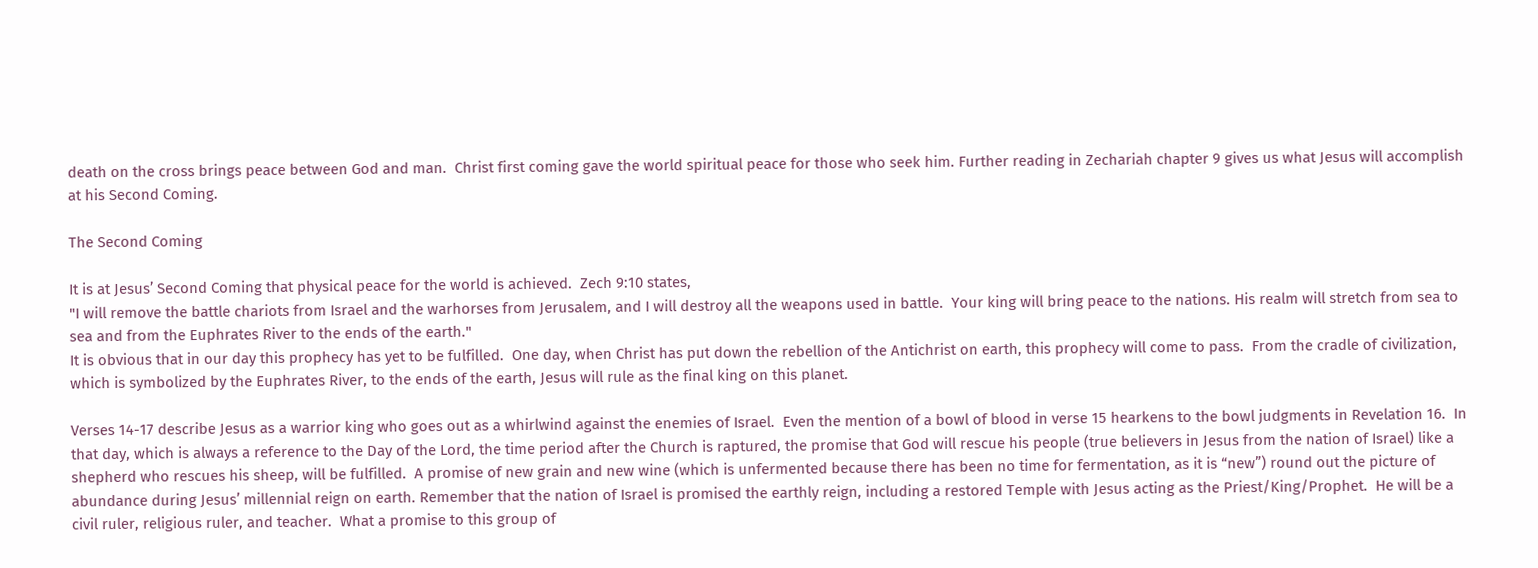death on the cross brings peace between God and man.  Christ first coming gave the world spiritual peace for those who seek him. Further reading in Zechariah chapter 9 gives us what Jesus will accomplish at his Second Coming.

The Second Coming

It is at Jesus’ Second Coming that physical peace for the world is achieved.  Zech 9:10 states,
"I will remove the battle chariots from Israel and the warhorses from Jerusalem, and I will destroy all the weapons used in battle.  Your king will bring peace to the nations. His realm will stretch from sea to sea and from the Euphrates River to the ends of the earth."
It is obvious that in our day this prophecy has yet to be fulfilled.  One day, when Christ has put down the rebellion of the Antichrist on earth, this prophecy will come to pass.  From the cradle of civilization, which is symbolized by the Euphrates River, to the ends of the earth, Jesus will rule as the final king on this planet.

Verses 14-17 describe Jesus as a warrior king who goes out as a whirlwind against the enemies of Israel.  Even the mention of a bowl of blood in verse 15 hearkens to the bowl judgments in Revelation 16.  In that day, which is always a reference to the Day of the Lord, the time period after the Church is raptured, the promise that God will rescue his people (true believers in Jesus from the nation of Israel) like a shepherd who rescues his sheep, will be fulfilled.  A promise of new grain and new wine (which is unfermented because there has been no time for fermentation, as it is “new”) round out the picture of abundance during Jesus’ millennial reign on earth. Remember that the nation of Israel is promised the earthly reign, including a restored Temple with Jesus acting as the Priest/King/Prophet.  He will be a civil ruler, religious ruler, and teacher.  What a promise to this group of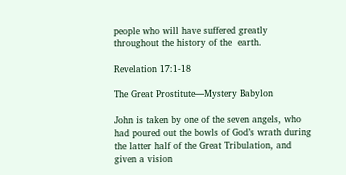people who will have suffered greatly throughout the history of the  earth.

Revelation 17:1-18

The Great Prostitute—Mystery Babylon

John is taken by one of the seven angels, who had poured out the bowls of God’s wrath during the latter half of the Great Tribulation, and given a vision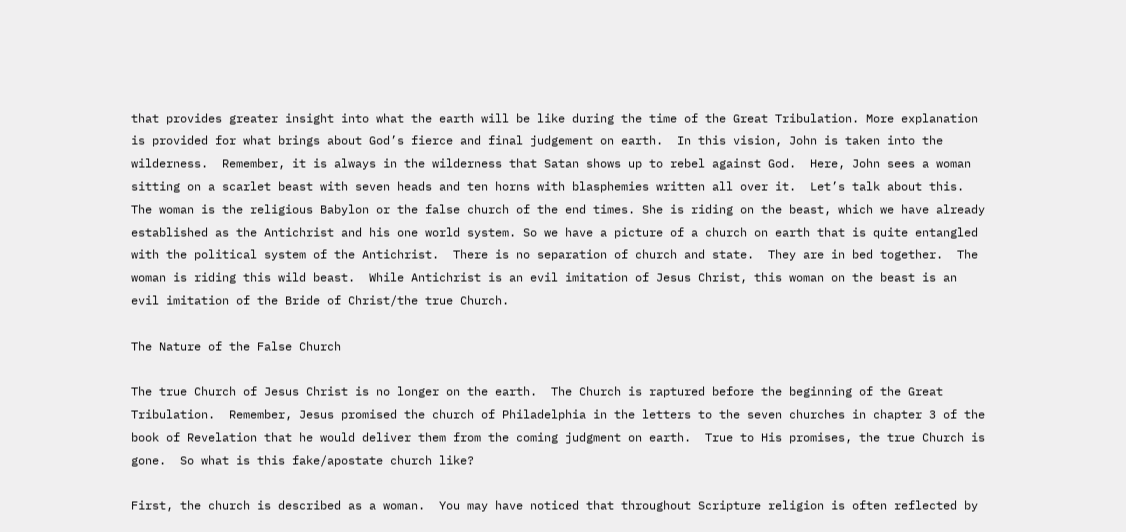that provides greater insight into what the earth will be like during the time of the Great Tribulation. More explanation is provided for what brings about God’s fierce and final judgement on earth.  In this vision, John is taken into the wilderness.  Remember, it is always in the wilderness that Satan shows up to rebel against God.  Here, John sees a woman sitting on a scarlet beast with seven heads and ten horns with blasphemies written all over it.  Let’s talk about this.  The woman is the religious Babylon or the false church of the end times. She is riding on the beast, which we have already established as the Antichrist and his one world system. So we have a picture of a church on earth that is quite entangled with the political system of the Antichrist.  There is no separation of church and state.  They are in bed together.  The woman is riding this wild beast.  While Antichrist is an evil imitation of Jesus Christ, this woman on the beast is an evil imitation of the Bride of Christ/the true Church.

The Nature of the False Church

The true Church of Jesus Christ is no longer on the earth.  The Church is raptured before the beginning of the Great Tribulation.  Remember, Jesus promised the church of Philadelphia in the letters to the seven churches in chapter 3 of the book of Revelation that he would deliver them from the coming judgment on earth.  True to His promises, the true Church is gone.  So what is this fake/apostate church like?

First, the church is described as a woman.  You may have noticed that throughout Scripture religion is often reflected by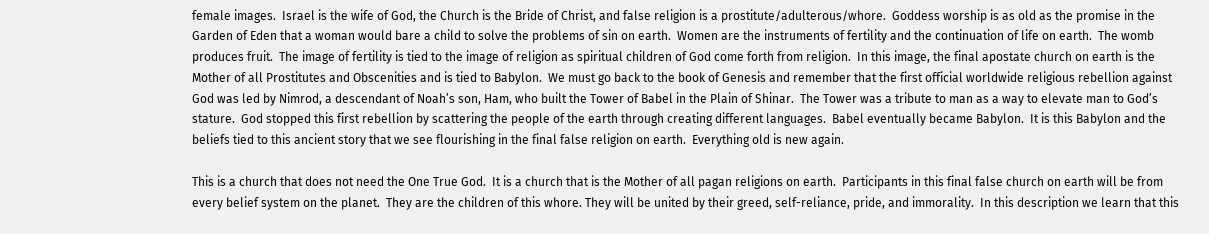female images.  Israel is the wife of God, the Church is the Bride of Christ, and false religion is a prostitute/adulterous/whore.  Goddess worship is as old as the promise in the Garden of Eden that a woman would bare a child to solve the problems of sin on earth.  Women are the instruments of fertility and the continuation of life on earth.  The womb produces fruit.  The image of fertility is tied to the image of religion as spiritual children of God come forth from religion.  In this image, the final apostate church on earth is the Mother of all Prostitutes and Obscenities and is tied to Babylon.  We must go back to the book of Genesis and remember that the first official worldwide religious rebellion against God was led by Nimrod, a descendant of Noah’s son, Ham, who built the Tower of Babel in the Plain of Shinar.  The Tower was a tribute to man as a way to elevate man to God’s stature.  God stopped this first rebellion by scattering the people of the earth through creating different languages.  Babel eventually became Babylon.  It is this Babylon and the beliefs tied to this ancient story that we see flourishing in the final false religion on earth.  Everything old is new again.

This is a church that does not need the One True God.  It is a church that is the Mother of all pagan religions on earth.  Participants in this final false church on earth will be from every belief system on the planet.  They are the children of this whore. They will be united by their greed, self-reliance, pride, and immorality.  In this description we learn that this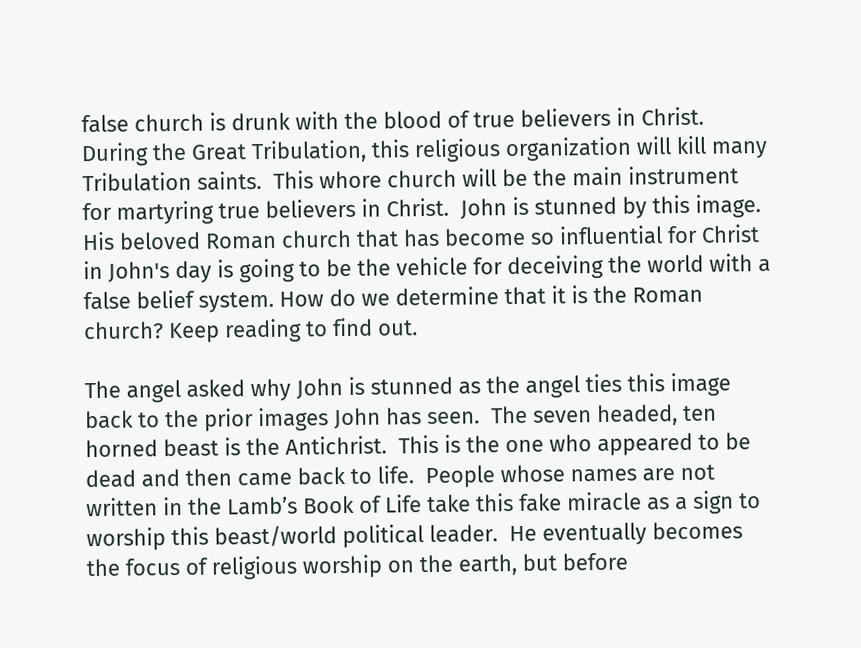false church is drunk with the blood of true believers in Christ.  During the Great Tribulation, this religious organization will kill many Tribulation saints.  This whore church will be the main instrument for martyring true believers in Christ.  John is stunned by this image. His beloved Roman church that has become so influential for Christ in John's day is going to be the vehicle for deceiving the world with a false belief system. How do we determine that it is the Roman church? Keep reading to find out.

The angel asked why John is stunned as the angel ties this image back to the prior images John has seen.  The seven headed, ten horned beast is the Antichrist.  This is the one who appeared to be dead and then came back to life.  People whose names are not written in the Lamb’s Book of Life take this fake miracle as a sign to worship this beast/world political leader.  He eventually becomes the focus of religious worship on the earth, but before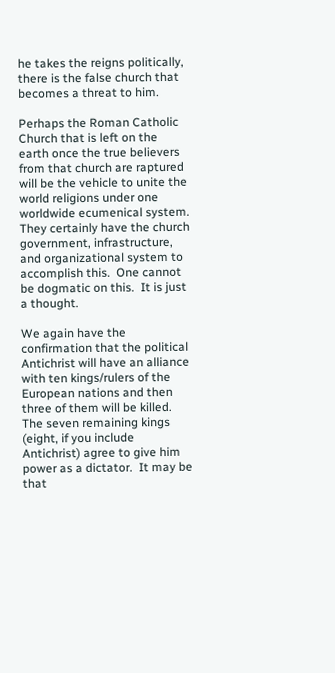he takes the reigns politically, there is the false church that becomes a threat to him.

Perhaps the Roman Catholic Church that is left on the earth once the true believers from that church are raptured will be the vehicle to unite the world religions under one worldwide ecumenical system.  They certainly have the church government, infrastructure, and organizational system to accomplish this.  One cannot be dogmatic on this.  It is just a thought.

We again have the confirmation that the political Antichrist will have an alliance with ten kings/rulers of the European nations and then three of them will be killed. The seven remaining kings (eight, if you include Antichrist) agree to give him power as a dictator.  It may be that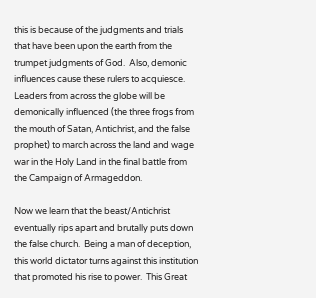this is because of the judgments and trials that have been upon the earth from the trumpet judgments of God.  Also, demonic influences cause these rulers to acquiesce. Leaders from across the globe will be demonically influenced (the three frogs from the mouth of Satan, Antichrist, and the false prophet) to march across the land and wage war in the Holy Land in the final battle from the Campaign of Armageddon.

Now we learn that the beast/Antichrist eventually rips apart and brutally puts down the false church.  Being a man of deception, this world dictator turns against this institution that promoted his rise to power.  This Great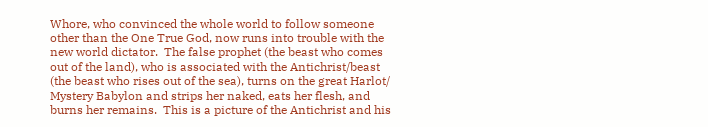Whore, who convinced the whole world to follow someone other than the One True God, now runs into trouble with the new world dictator.  The false prophet (the beast who comes out of the land), who is associated with the Antichrist/beast (the beast who rises out of the sea), turns on the great Harlot/ Mystery Babylon and strips her naked, eats her flesh, and burns her remains.  This is a picture of the Antichrist and his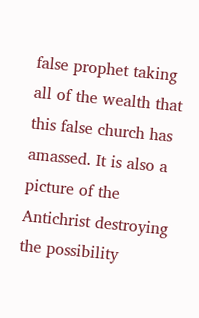false prophet taking all of the wealth that this false church has amassed. It is also a picture of the Antichrist destroying the possibility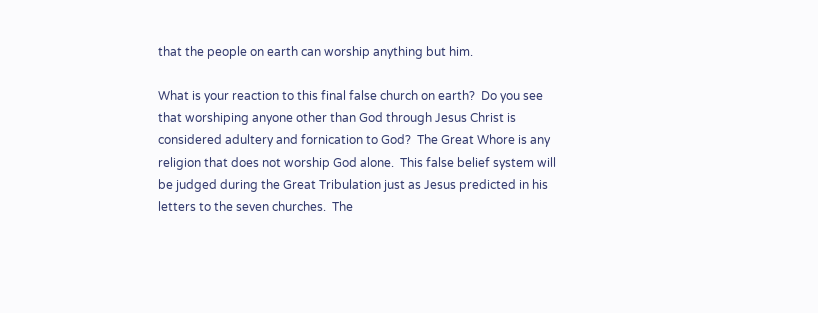that the people on earth can worship anything but him.

What is your reaction to this final false church on earth?  Do you see that worshiping anyone other than God through Jesus Christ is considered adultery and fornication to God?  The Great Whore is any religion that does not worship God alone.  This false belief system will be judged during the Great Tribulation just as Jesus predicted in his letters to the seven churches.  The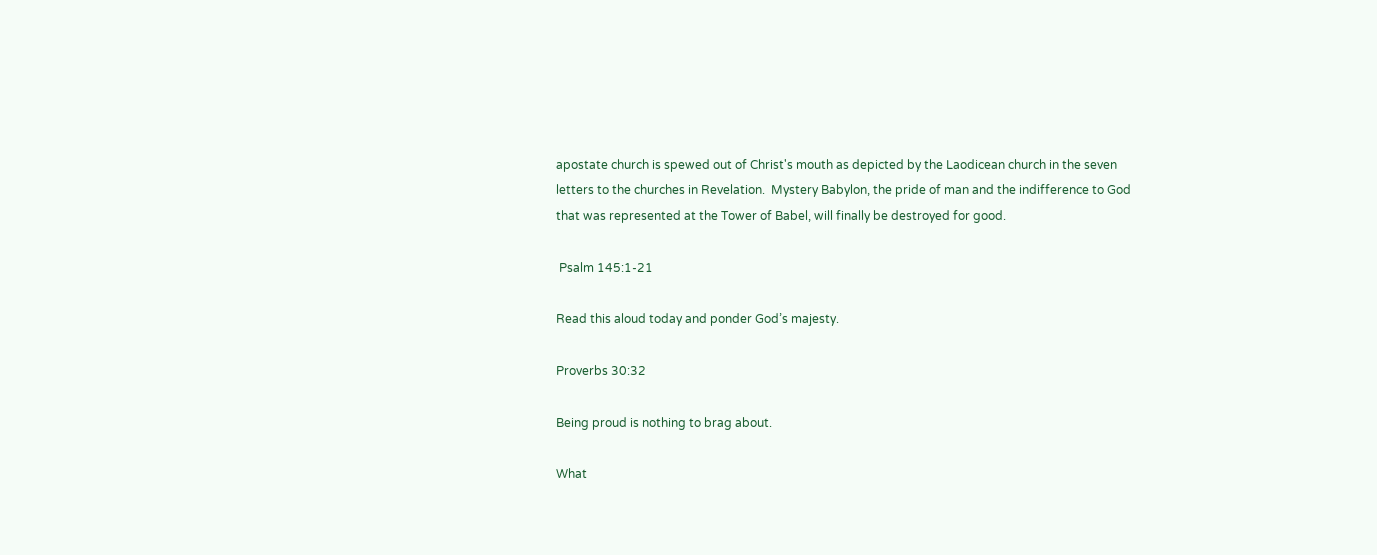apostate church is spewed out of Christ's mouth as depicted by the Laodicean church in the seven letters to the churches in Revelation.  Mystery Babylon, the pride of man and the indifference to God that was represented at the Tower of Babel, will finally be destroyed for good.

 Psalm 145:1-21

Read this aloud today and ponder God’s majesty.

Proverbs 30:32

Being proud is nothing to brag about.

What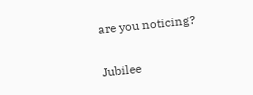are you noticing?


Jubilee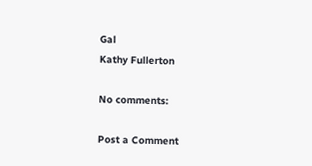Gal
Kathy Fullerton

No comments:

Post a Comment